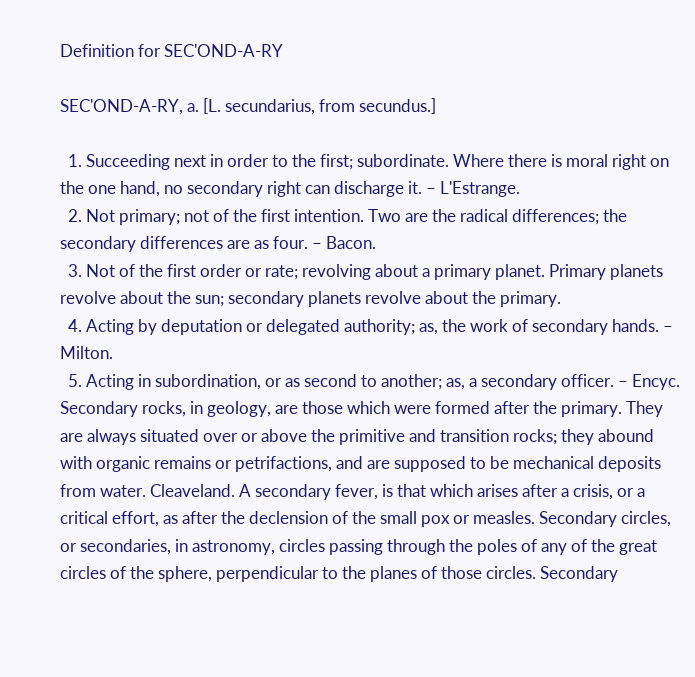Definition for SEC'OND-A-RY

SEC'OND-A-RY, a. [L. secundarius, from secundus.]

  1. Succeeding next in order to the first; subordinate. Where there is moral right on the one hand, no secondary right can discharge it. – L'Estrange.
  2. Not primary; not of the first intention. Two are the radical differences; the secondary differences are as four. – Bacon.
  3. Not of the first order or rate; revolving about a primary planet. Primary planets revolve about the sun; secondary planets revolve about the primary.
  4. Acting by deputation or delegated authority; as, the work of secondary hands. – Milton.
  5. Acting in subordination, or as second to another; as, a secondary officer. – Encyc. Secondary rocks, in geology, are those which were formed after the primary. They are always situated over or above the primitive and transition rocks; they abound with organic remains or petrifactions, and are supposed to be mechanical deposits from water. Cleaveland. A secondary fever, is that which arises after a crisis, or a critical effort, as after the declension of the small pox or measles. Secondary circles, or secondaries, in astronomy, circles passing through the poles of any of the great circles of the sphere, perpendicular to the planes of those circles. Secondary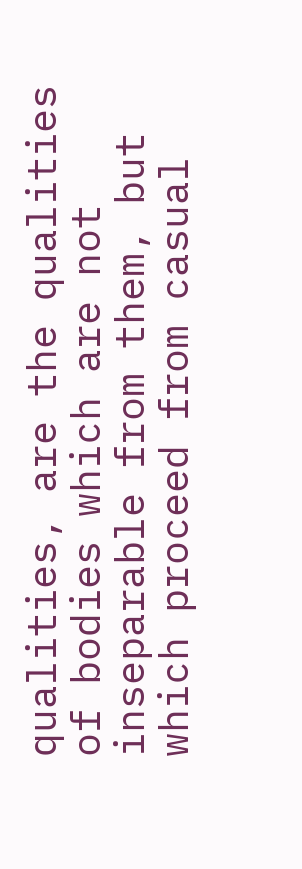qualities, are the qualities of bodies which are not inseparable from them, but which proceed from casual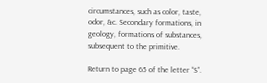circumstances, such as color, taste, odor, &c. Secondary formations, in geology, formations of substances, subsequent to the primitive.

Return to page 65 of the letter “S”.